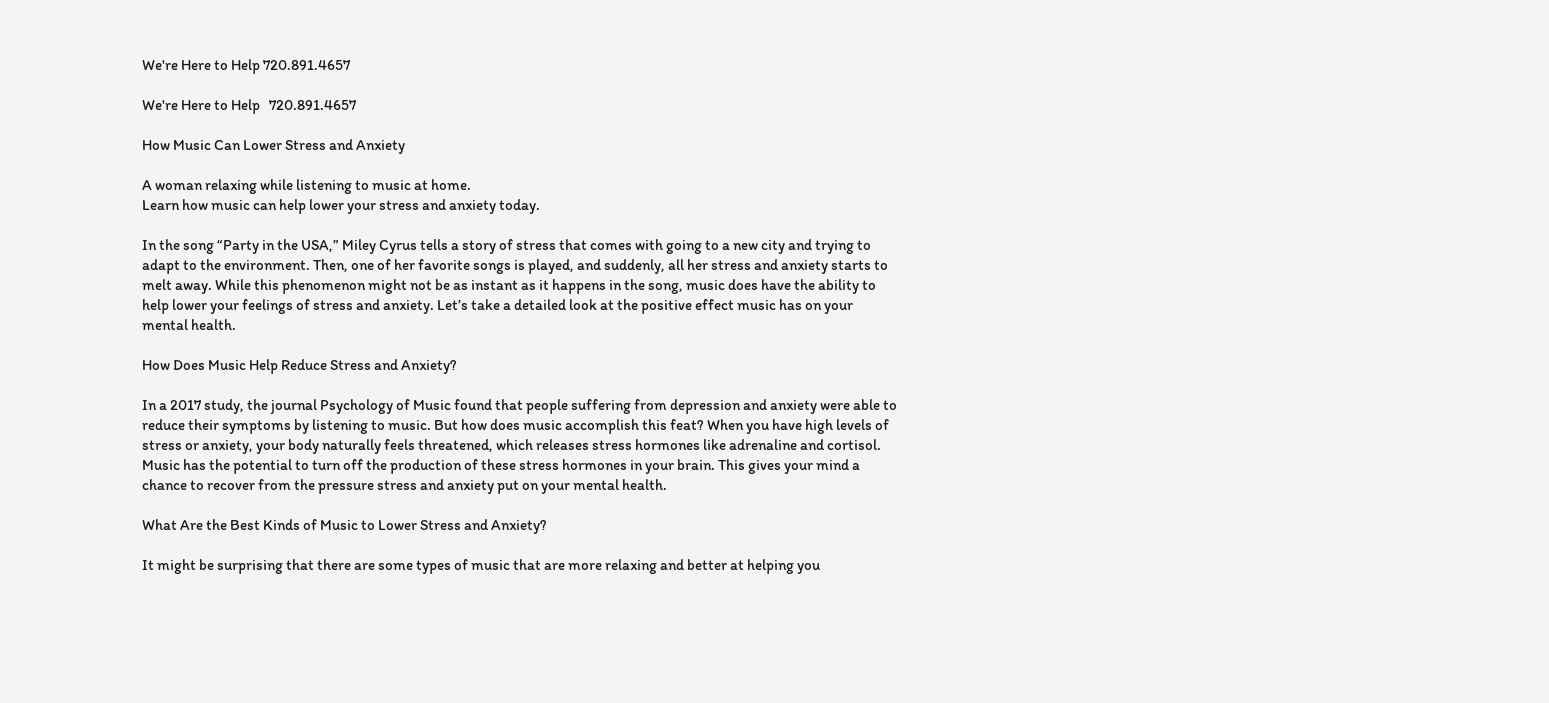We're Here to Help 720.891.4657

We're Here to Help   720.891.4657

How Music Can Lower Stress and Anxiety

A woman relaxing while listening to music at home.
Learn how music can help lower your stress and anxiety today.

In the song “Party in the USA,” Miley Cyrus tells a story of stress that comes with going to a new city and trying to adapt to the environment. Then, one of her favorite songs is played, and suddenly, all her stress and anxiety starts to melt away. While this phenomenon might not be as instant as it happens in the song, music does have the ability to help lower your feelings of stress and anxiety. Let’s take a detailed look at the positive effect music has on your mental health.

How Does Music Help Reduce Stress and Anxiety?

In a 2017 study, the journal Psychology of Music found that people suffering from depression and anxiety were able to reduce their symptoms by listening to music. But how does music accomplish this feat? When you have high levels of stress or anxiety, your body naturally feels threatened, which releases stress hormones like adrenaline and cortisol. Music has the potential to turn off the production of these stress hormones in your brain. This gives your mind a chance to recover from the pressure stress and anxiety put on your mental health.

What Are the Best Kinds of Music to Lower Stress and Anxiety?

It might be surprising that there are some types of music that are more relaxing and better at helping you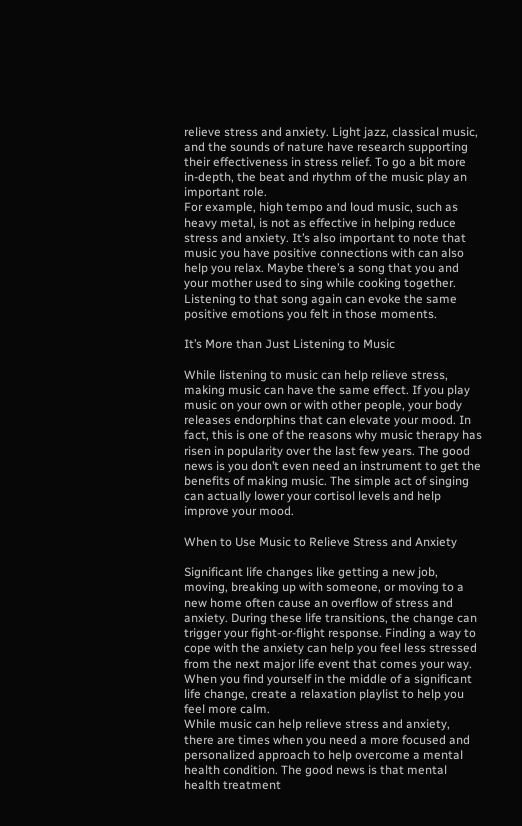relieve stress and anxiety. Light jazz, classical music, and the sounds of nature have research supporting their effectiveness in stress relief. To go a bit more in-depth, the beat and rhythm of the music play an important role.
For example, high tempo and loud music, such as heavy metal, is not as effective in helping reduce stress and anxiety. It’s also important to note that music you have positive connections with can also help you relax. Maybe there’s a song that you and your mother used to sing while cooking together. Listening to that song again can evoke the same positive emotions you felt in those moments.

It’s More than Just Listening to Music

While listening to music can help relieve stress, making music can have the same effect. If you play music on your own or with other people, your body releases endorphins that can elevate your mood. In fact, this is one of the reasons why music therapy has risen in popularity over the last few years. The good news is you don’t even need an instrument to get the benefits of making music. The simple act of singing can actually lower your cortisol levels and help improve your mood.

When to Use Music to Relieve Stress and Anxiety

Significant life changes like getting a new job, moving, breaking up with someone, or moving to a new home often cause an overflow of stress and anxiety. During these life transitions, the change can trigger your fight-or-flight response. Finding a way to cope with the anxiety can help you feel less stressed from the next major life event that comes your way. When you find yourself in the middle of a significant life change, create a relaxation playlist to help you feel more calm.
While music can help relieve stress and anxiety, there are times when you need a more focused and personalized approach to help overcome a mental health condition. The good news is that mental health treatment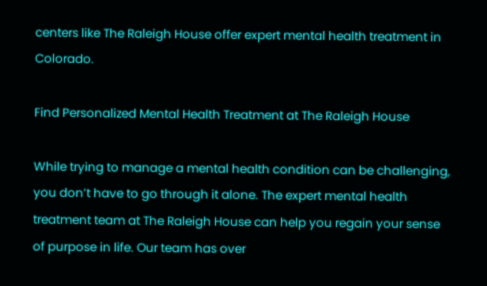centers like The Raleigh House offer expert mental health treatment in Colorado.

Find Personalized Mental Health Treatment at The Raleigh House

While trying to manage a mental health condition can be challenging, you don’t have to go through it alone. The expert mental health treatment team at The Raleigh House can help you regain your sense of purpose in life. Our team has over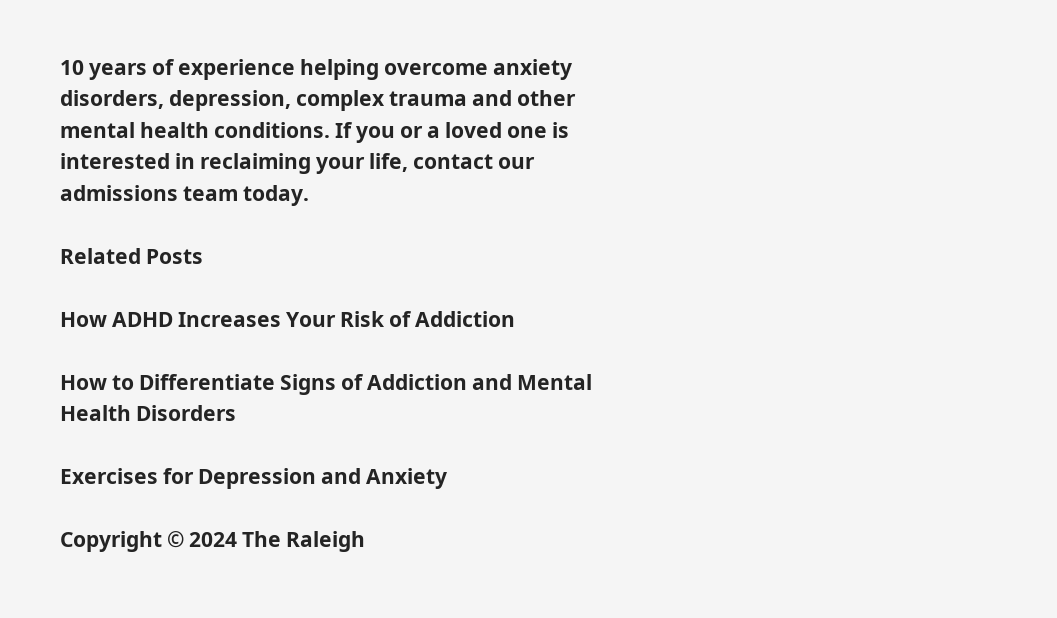10 years of experience helping overcome anxiety disorders, depression, complex trauma and other mental health conditions. If you or a loved one is interested in reclaiming your life, contact our admissions team today.

Related Posts

How ADHD Increases Your Risk of Addiction

How to Differentiate Signs of Addiction and Mental Health Disorders

Exercises for Depression and Anxiety

Copyright © 2024 The Raleigh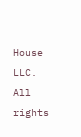House LLC. All rights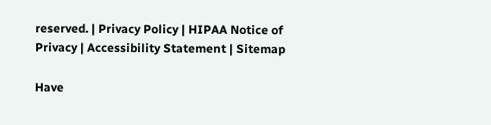reserved. | Privacy Policy | HIPAA Notice of Privacy | Accessibility Statement | Sitemap

Have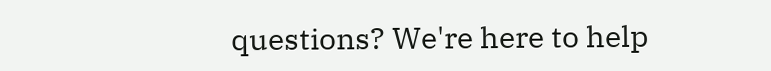questions? We're here to help